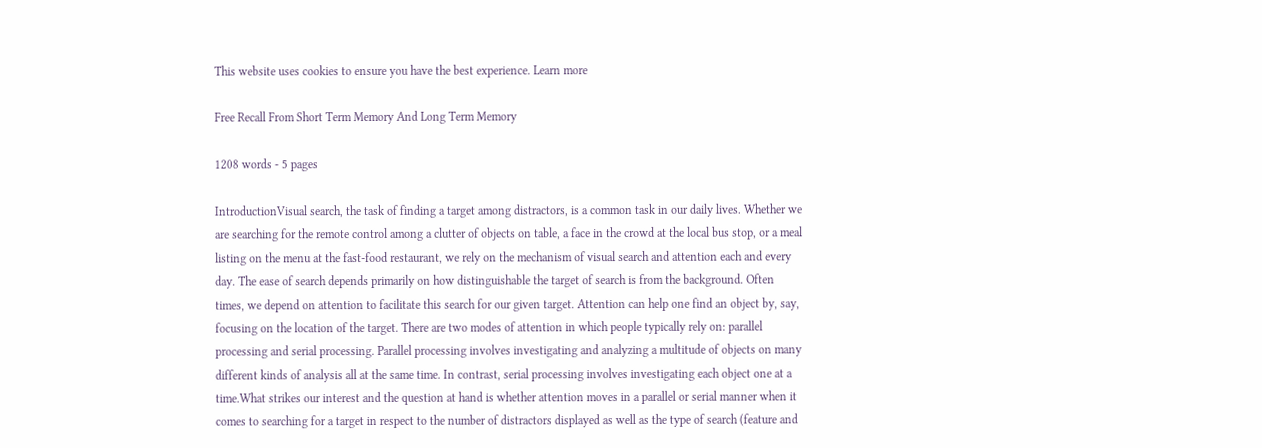This website uses cookies to ensure you have the best experience. Learn more

Free Recall From Short Term Memory And Long Term Memory

1208 words - 5 pages

IntroductionVisual search, the task of finding a target among distractors, is a common task in our daily lives. Whether we are searching for the remote control among a clutter of objects on table, a face in the crowd at the local bus stop, or a meal listing on the menu at the fast-food restaurant, we rely on the mechanism of visual search and attention each and every day. The ease of search depends primarily on how distinguishable the target of search is from the background. Often times, we depend on attention to facilitate this search for our given target. Attention can help one find an object by, say, focusing on the location of the target. There are two modes of attention in which people typically rely on: parallel processing and serial processing. Parallel processing involves investigating and analyzing a multitude of objects on many different kinds of analysis all at the same time. In contrast, serial processing involves investigating each object one at a time.What strikes our interest and the question at hand is whether attention moves in a parallel or serial manner when it comes to searching for a target in respect to the number of distractors displayed as well as the type of search (feature and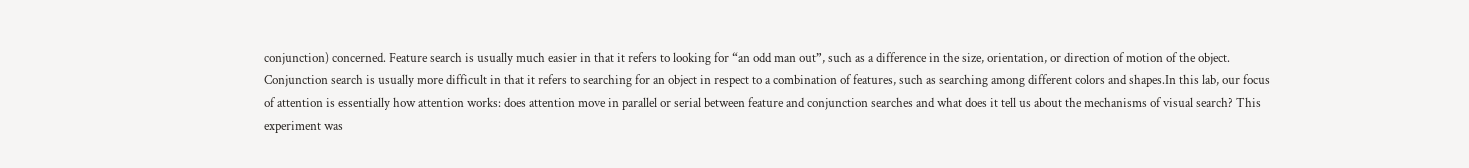conjunction) concerned. Feature search is usually much easier in that it refers to looking for “an odd man out”, such as a difference in the size, orientation, or direction of motion of the object. Conjunction search is usually more difficult in that it refers to searching for an object in respect to a combination of features, such as searching among different colors and shapes.In this lab, our focus of attention is essentially how attention works: does attention move in parallel or serial between feature and conjunction searches and what does it tell us about the mechanisms of visual search? This experiment was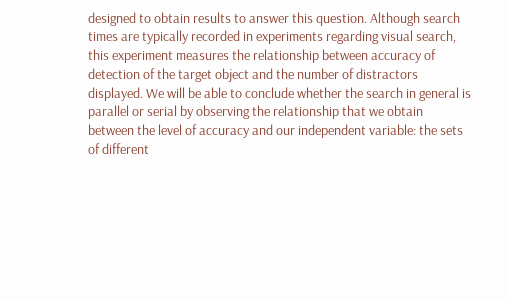designed to obtain results to answer this question. Although search times are typically recorded in experiments regarding visual search, this experiment measures the relationship between accuracy of detection of the target object and the number of distractors displayed. We will be able to conclude whether the search in general is parallel or serial by observing the relationship that we obtain between the level of accuracy and our independent variable: the sets of different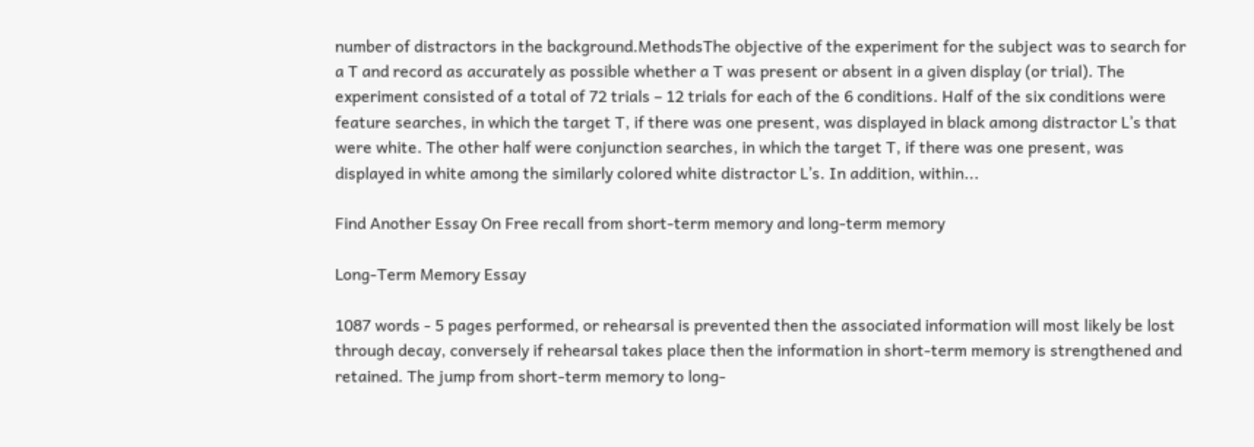number of distractors in the background.MethodsThe objective of the experiment for the subject was to search for a T and record as accurately as possible whether a T was present or absent in a given display (or trial). The experiment consisted of a total of 72 trials – 12 trials for each of the 6 conditions. Half of the six conditions were feature searches, in which the target T, if there was one present, was displayed in black among distractor L’s that were white. The other half were conjunction searches, in which the target T, if there was one present, was displayed in white among the similarly colored white distractor L’s. In addition, within...

Find Another Essay On Free recall from short-term memory and long-term memory

Long-Term Memory Essay

1087 words - 5 pages performed, or rehearsal is prevented then the associated information will most likely be lost through decay, conversely if rehearsal takes place then the information in short-term memory is strengthened and retained. The jump from short-term memory to long-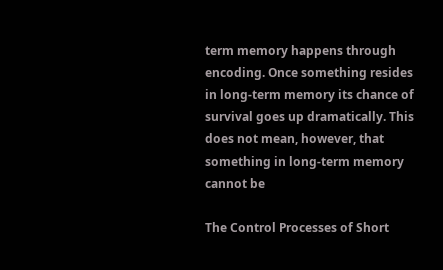term memory happens through encoding. Once something resides in long-term memory its chance of survival goes up dramatically. This does not mean, however, that something in long-term memory cannot be

The Control Processes of Short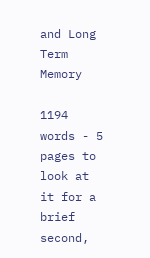and Long Term Memory

1194 words - 5 pages to look at it for a brief second,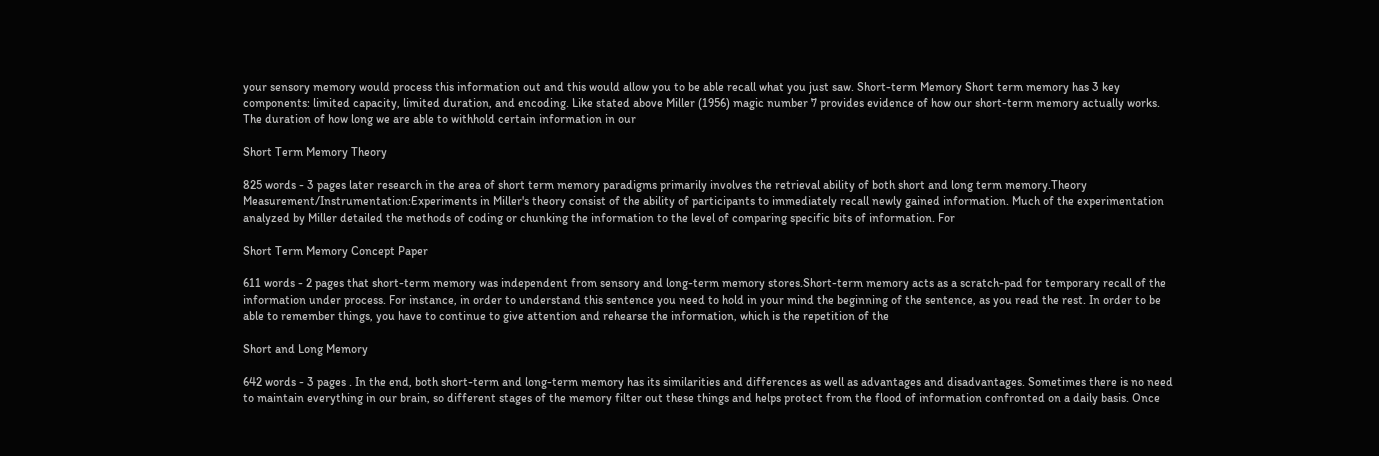your sensory memory would process this information out and this would allow you to be able recall what you just saw. Short-term Memory Short term memory has 3 key components: limited capacity, limited duration, and encoding. Like stated above Miller (1956) magic number 7 provides evidence of how our short-term memory actually works. The duration of how long we are able to withhold certain information in our

Short Term Memory Theory

825 words - 3 pages later research in the area of short term memory paradigms primarily involves the retrieval ability of both short and long term memory.Theory Measurement/Instrumentation:Experiments in Miller's theory consist of the ability of participants to immediately recall newly gained information. Much of the experimentation analyzed by Miller detailed the methods of coding or chunking the information to the level of comparing specific bits of information. For

Short Term Memory Concept Paper

611 words - 2 pages that short-term memory was independent from sensory and long-term memory stores.Short-term memory acts as a scratch-pad for temporary recall of the information under process. For instance, in order to understand this sentence you need to hold in your mind the beginning of the sentence, as you read the rest. In order to be able to remember things, you have to continue to give attention and rehearse the information, which is the repetition of the

Short and Long Memory

642 words - 3 pages . In the end, both short-term and long-term memory has its similarities and differences as well as advantages and disadvantages. Sometimes there is no need to maintain everything in our brain, so different stages of the memory filter out these things and helps protect from the flood of information confronted on a daily basis. Once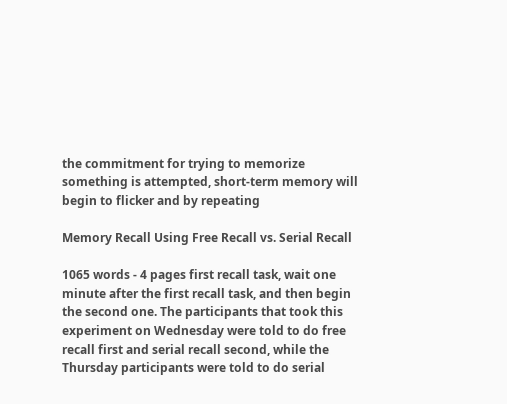the commitment for trying to memorize something is attempted, short-term memory will begin to flicker and by repeating

Memory Recall Using Free Recall vs. Serial Recall

1065 words - 4 pages first recall task, wait one minute after the first recall task, and then begin the second one. The participants that took this experiment on Wednesday were told to do free recall first and serial recall second, while the Thursday participants were told to do serial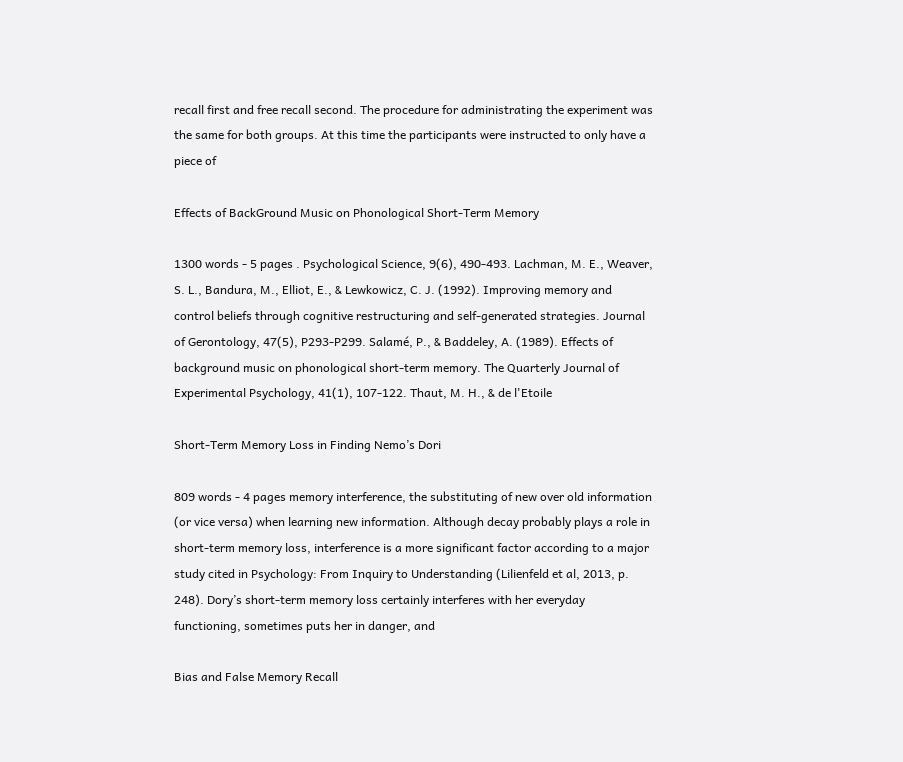recall first and free recall second. The procedure for administrating the experiment was the same for both groups. At this time the participants were instructed to only have a piece of

Effects of BackGround Music on Phonological Short-Term Memory

1300 words - 5 pages . Psychological Science, 9(6), 490-493. Lachman, M. E., Weaver, S. L., Bandura, M., Elliot, E., & Lewkowicz, C. J. (1992). Improving memory and control beliefs through cognitive restructuring and self-generated strategies. Journal of Gerontology, 47(5), P293-P299. Salamé, P., & Baddeley, A. (1989). Effects of background music on phonological short-term memory. The Quarterly Journal of Experimental Psychology, 41(1), 107-122. Thaut, M. H., & de l'Etoile

Short-Term Memory Loss in Finding Nemo’s Dori

809 words - 4 pages memory interference, the substituting of new over old information (or vice versa) when learning new information. Although decay probably plays a role in short-term memory loss, interference is a more significant factor according to a major study cited in Psychology: From Inquiry to Understanding (Lilienfeld et al, 2013, p. 248). Dory’s short-term memory loss certainly interferes with her everyday functioning, sometimes puts her in danger, and

Bias and False Memory Recall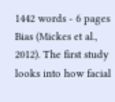1442 words - 6 pages Bias (Mickes et al., 2012). The first study looks into how facial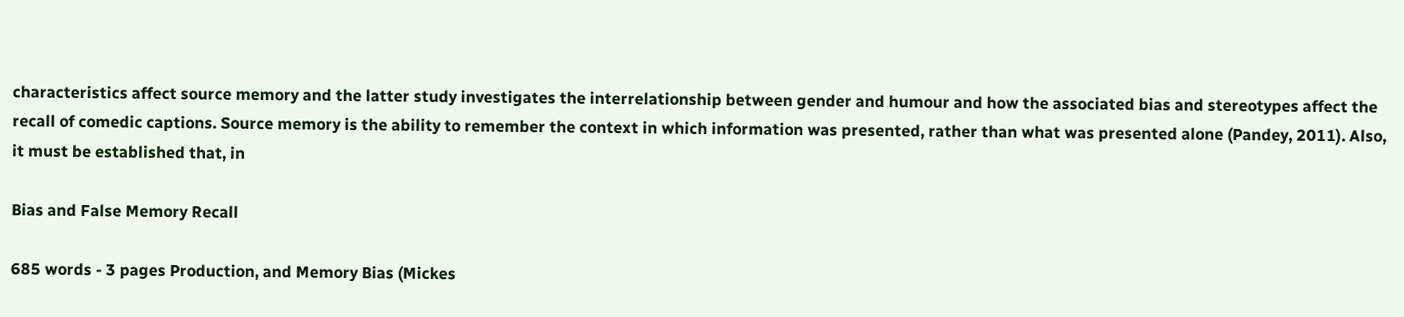characteristics affect source memory and the latter study investigates the interrelationship between gender and humour and how the associated bias and stereotypes affect the recall of comedic captions. Source memory is the ability to remember the context in which information was presented, rather than what was presented alone (Pandey, 2011). Also, it must be established that, in

Bias and False Memory Recall

685 words - 3 pages Production, and Memory Bias (Mickes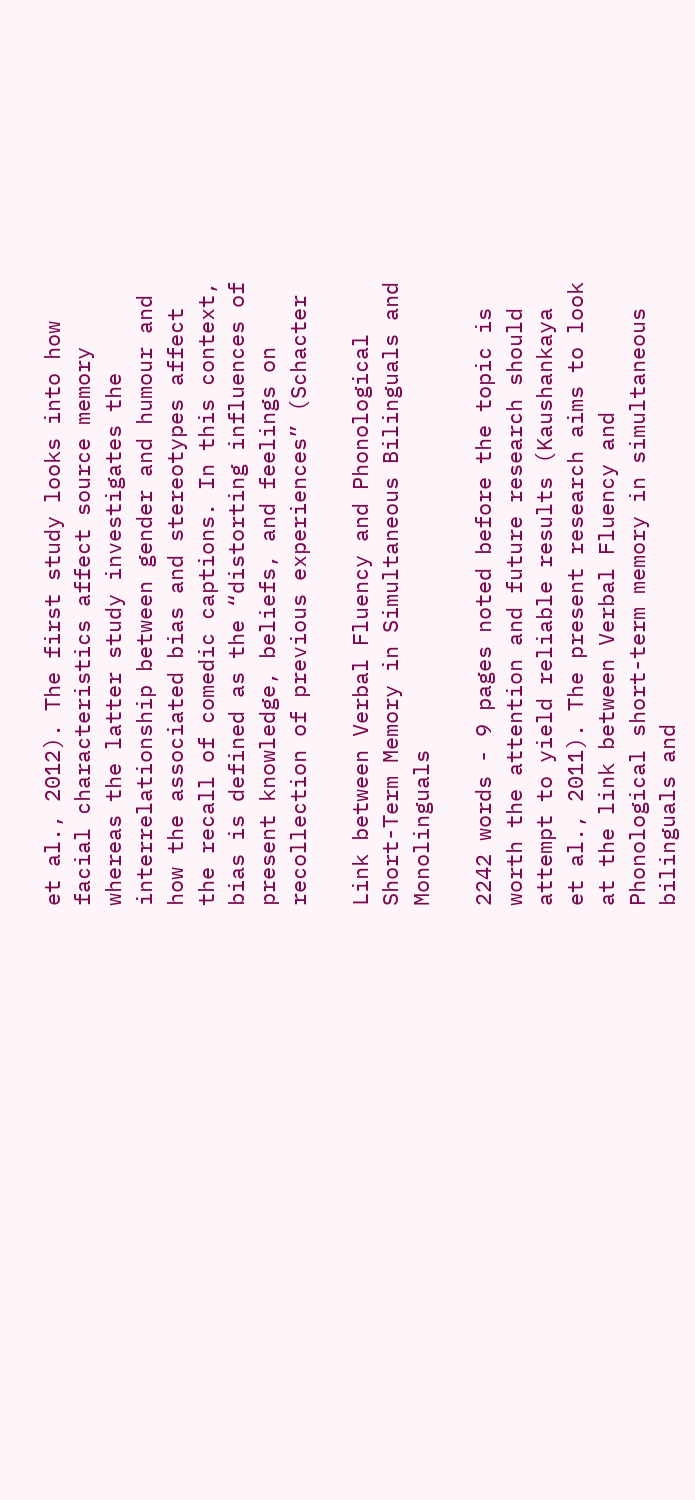et al., 2012). The first study looks into how facial characteristics affect source memory whereas the latter study investigates the interrelationship between gender and humour and how the associated bias and stereotypes affect the recall of comedic captions. In this context, bias is defined as the “distorting influences of present knowledge, beliefs, and feelings on recollection of previous experiences” (Schacter

Link between Verbal Fluency and Phonological Short-Term Memory in Simultaneous Bilinguals and Monolinguals

2242 words - 9 pages noted before the topic is worth the attention and future research should attempt to yield reliable results (Kaushankaya et al., 2011). The present research aims to look at the link between Verbal Fluency and Phonological short-term memory in simultaneous bilinguals and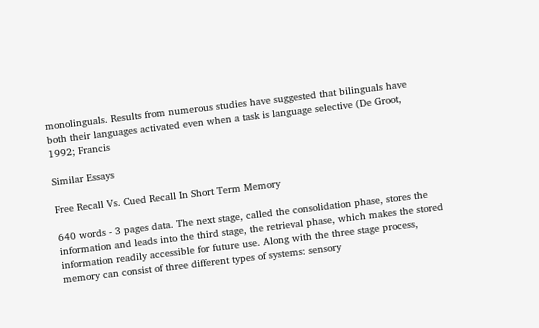monolinguals. Results from numerous studies have suggested that bilinguals have both their languages activated even when a task is language selective (De Groot, 1992; Francis

Similar Essays

Free Recall Vs. Cued Recall In Short Term Memory

640 words - 3 pages data. The next stage, called the consolidation phase, stores the information and leads into the third stage, the retrieval phase, which makes the stored information readily accessible for future use. Along with the three stage process, memory can consist of three different types of systems: sensory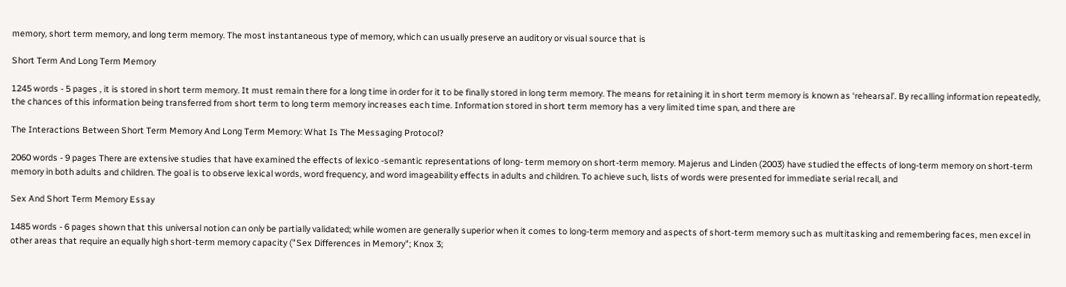memory, short term memory, and long term memory. The most instantaneous type of memory, which can usually preserve an auditory or visual source that is

Short Term And Long Term Memory

1245 words - 5 pages , it is stored in short term memory. It must remain there for a long time in order for it to be finally stored in long term memory. The means for retaining it in short term memory is known as ‘rehearsal’. By recalling information repeatedly, the chances of this information being transferred from short term to long term memory increases each time. Information stored in short term memory has a very limited time span, and there are

The Interactions Between Short Term Memory And Long Term Memory: What Is The Messaging Protocol?

2060 words - 9 pages There are extensive studies that have examined the effects of lexico -semantic representations of long- term memory on short-term memory. Majerus and Linden (2003) have studied the effects of long-term memory on short-term memory in both adults and children. The goal is to observe lexical words, word frequency, and word imageability effects in adults and children. To achieve such, lists of words were presented for immediate serial recall, and

Sex And Short Term Memory Essay

1485 words - 6 pages shown that this universal notion can only be partially validated; while women are generally superior when it comes to long-term memory and aspects of short-term memory such as multitasking and remembering faces, men excel in other areas that require an equally high short-term memory capacity ("Sex Differences in Memory"; Knox 3;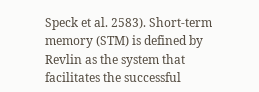Speck et al. 2583). Short-term memory (STM) is defined by Revlin as the system that facilitates the successful